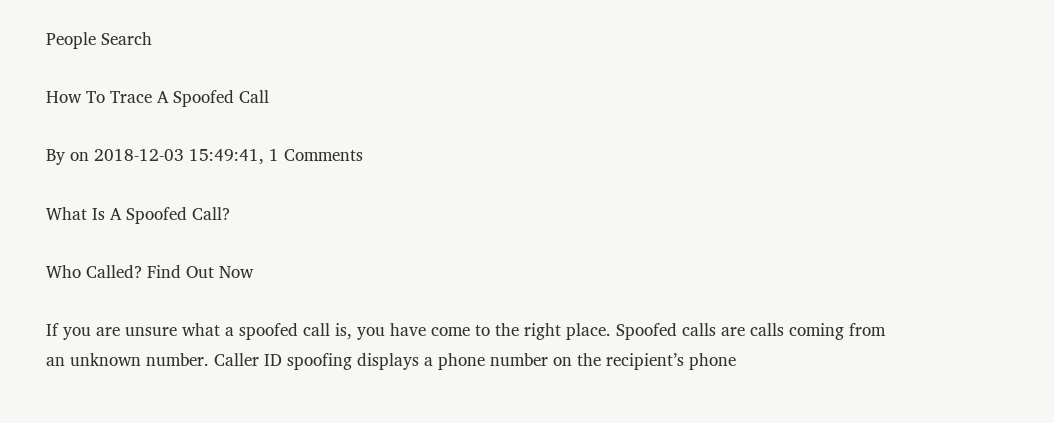People Search

How To Trace A Spoofed Call

By on 2018-12-03 15:49:41, 1 Comments

What Is A Spoofed Call?

Who Called? Find Out Now

If you are unsure what a spoofed call is, you have come to the right place. Spoofed calls are calls coming from an unknown number. Caller ID spoofing displays a phone number on the recipient’s phone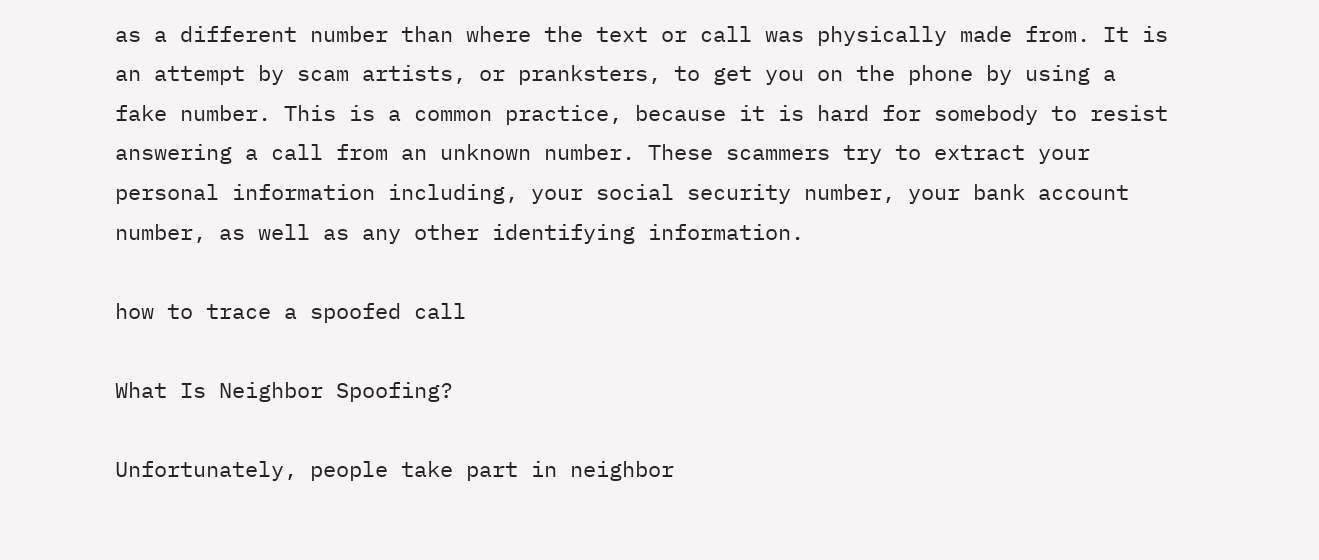as a different number than where the text or call was physically made from. It is an attempt by scam artists, or pranksters, to get you on the phone by using a fake number. This is a common practice, because it is hard for somebody to resist answering a call from an unknown number. These scammers try to extract your personal information including, your social security number, your bank account number, as well as any other identifying information.

how to trace a spoofed call

What Is Neighbor Spoofing?

Unfortunately, people take part in neighbor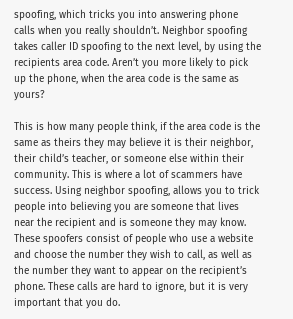spoofing, which tricks you into answering phone calls when you really shouldn’t. Neighbor spoofing takes caller ID spoofing to the next level, by using the recipients area code. Aren’t you more likely to pick up the phone, when the area code is the same as yours?

This is how many people think, if the area code is the same as theirs they may believe it is their neighbor, their child’s teacher, or someone else within their community. This is where a lot of scammers have success. Using neighbor spoofing, allows you to trick people into believing you are someone that lives near the recipient and is someone they may know. These spoofers consist of people who use a website and choose the number they wish to call, as well as the number they want to appear on the recipient’s phone. These calls are hard to ignore, but it is very important that you do.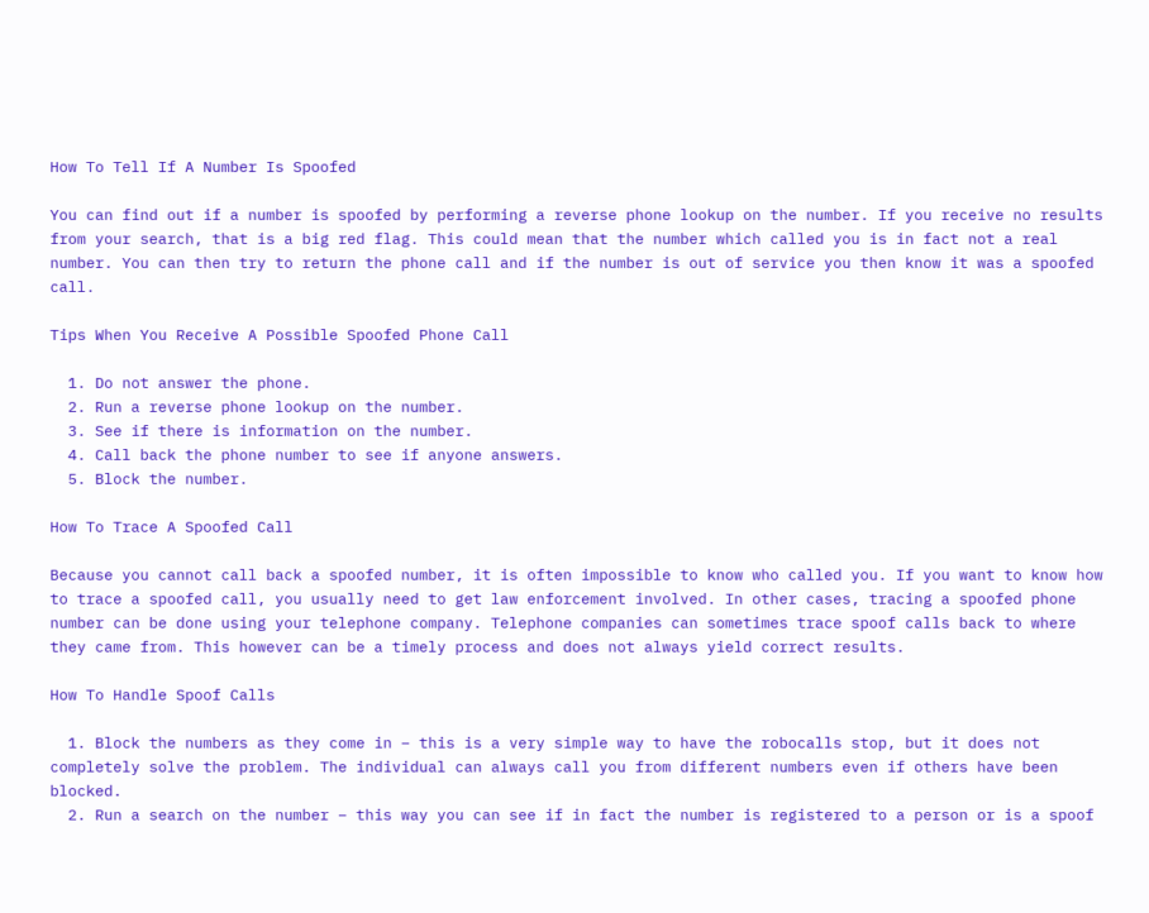How To Tell If A Number Is Spoofed

You can find out if a number is spoofed by performing a reverse phone lookup on the number. If you receive no results from your search, that is a big red flag. This could mean that the number which called you is in fact not a real number. You can then try to return the phone call and if the number is out of service you then know it was a spoofed call.

Tips When You Receive A Possible Spoofed Phone Call

  1. Do not answer the phone.
  2. Run a reverse phone lookup on the number.
  3. See if there is information on the number.
  4. Call back the phone number to see if anyone answers.
  5. Block the number.

How To Trace A Spoofed Call

Because you cannot call back a spoofed number, it is often impossible to know who called you. If you want to know how to trace a spoofed call, you usually need to get law enforcement involved. In other cases, tracing a spoofed phone number can be done using your telephone company. Telephone companies can sometimes trace spoof calls back to where they came from. This however can be a timely process and does not always yield correct results.

How To Handle Spoof Calls

  1. Block the numbers as they come in – this is a very simple way to have the robocalls stop, but it does not completely solve the problem. The individual can always call you from different numbers even if others have been blocked.
  2. Run a search on the number – this way you can see if in fact the number is registered to a person or is a spoof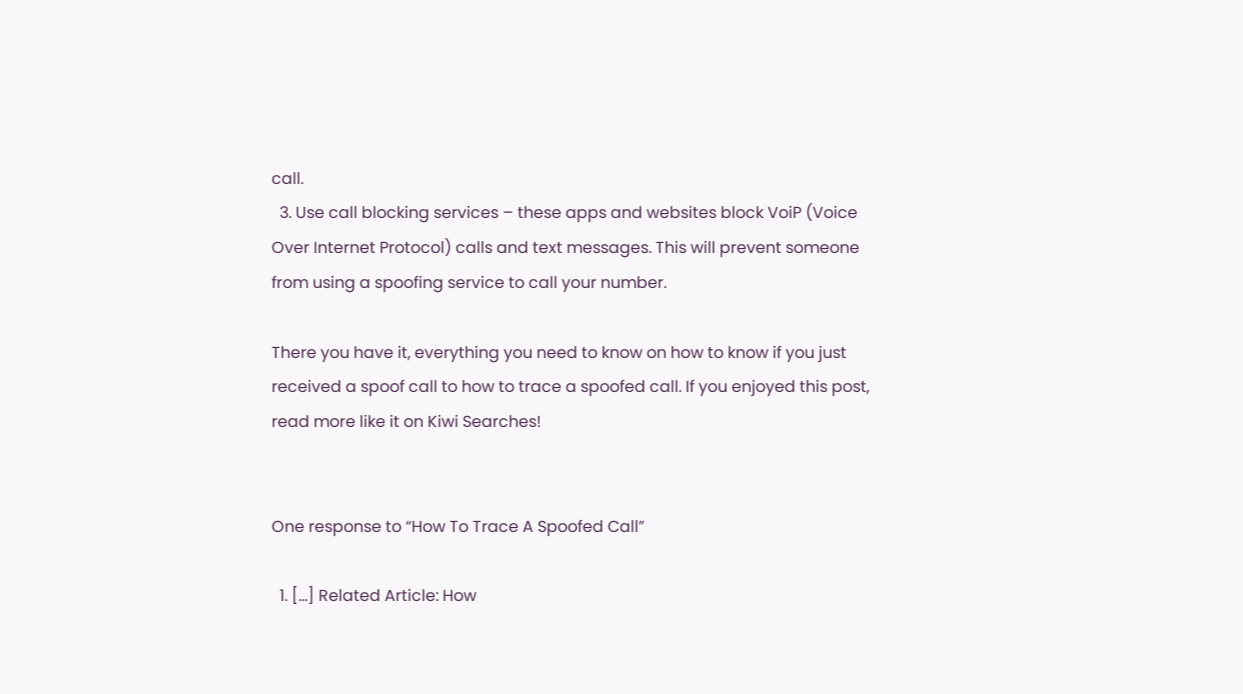call.
  3. Use call blocking services – these apps and websites block VoiP (Voice Over Internet Protocol) calls and text messages. This will prevent someone from using a spoofing service to call your number.

There you have it, everything you need to know on how to know if you just received a spoof call to how to trace a spoofed call. If you enjoyed this post, read more like it on Kiwi Searches!


One response to “How To Trace A Spoofed Call”

  1. […] Related Article: How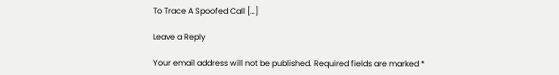To Trace A Spoofed Call […]

Leave a Reply

Your email address will not be published. Required fields are marked *